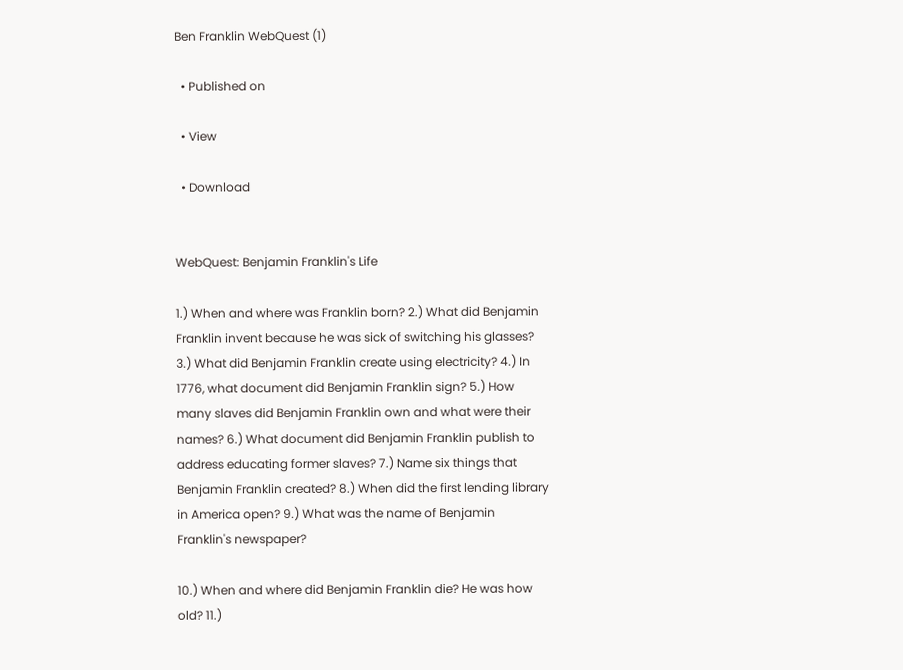Ben Franklin WebQuest (1)

  • Published on

  • View

  • Download


WebQuest: Benjamin Franklin's Life

1.) When and where was Franklin born? 2.) What did Benjamin Franklin invent because he was sick of switching his glasses? 3.) What did Benjamin Franklin create using electricity? 4.) In 1776, what document did Benjamin Franklin sign? 5.) How many slaves did Benjamin Franklin own and what were their names? 6.) What document did Benjamin Franklin publish to address educating former slaves? 7.) Name six things that Benjamin Franklin created? 8.) When did the first lending library in America open? 9.) What was the name of Benjamin Franklin's newspaper?

10.) When and where did Benjamin Franklin die? He was how old? 11.)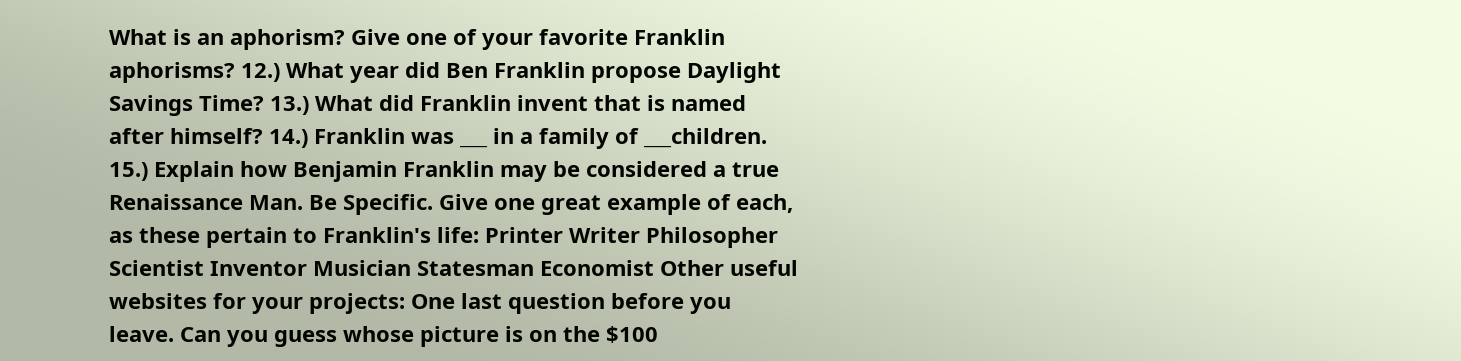What is an aphorism? Give one of your favorite Franklin aphorisms? 12.) What year did Ben Franklin propose Daylight Savings Time? 13.) What did Franklin invent that is named after himself? 14.) Franklin was ___ in a family of ___children. 15.) Explain how Benjamin Franklin may be considered a true Renaissance Man. Be Specific. Give one great example of each, as these pertain to Franklin's life: Printer Writer Philosopher Scientist Inventor Musician Statesman Economist Other useful websites for your projects: One last question before you leave. Can you guess whose picture is on the $100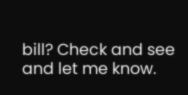bill? Check and see and let me know.